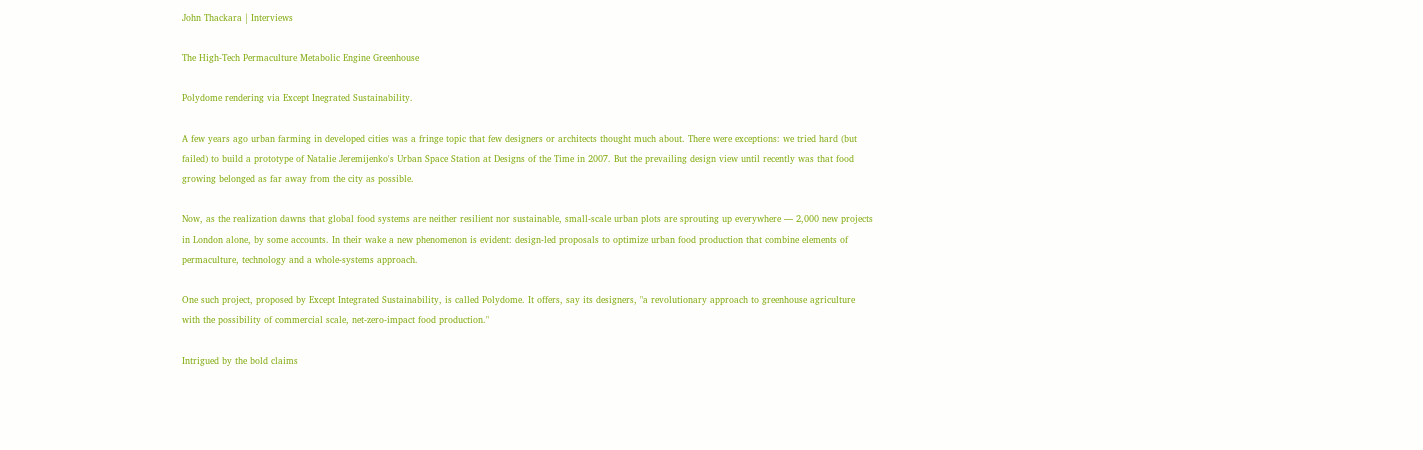John Thackara | Interviews

The High-Tech Permaculture Metabolic Engine Greenhouse

Polydome rendering via Except Inegrated Sustainability.

A few years ago urban farming in developed cities was a fringe topic that few designers or architects thought much about. There were exceptions: we tried hard (but failed) to build a prototype of Natalie Jeremijenko's Urban Space Station at Designs of the Time in 2007. But the prevailing design view until recently was that food growing belonged as far away from the city as possible.

Now, as the realization dawns that global food systems are neither resilient nor sustainable, small-scale urban plots are sprouting up everywhere — 2,000 new projects in London alone, by some accounts. In their wake a new phenomenon is evident: design-led proposals to optimize urban food production that combine elements of permaculture, technology and a whole-systems approach.

One such project, proposed by Except Integrated Sustainability, is called Polydome. It offers, say its designers, "a revolutionary approach to greenhouse agriculture with the possibility of commercial scale, net-zero-impact food production."

Intrigued by the bold claims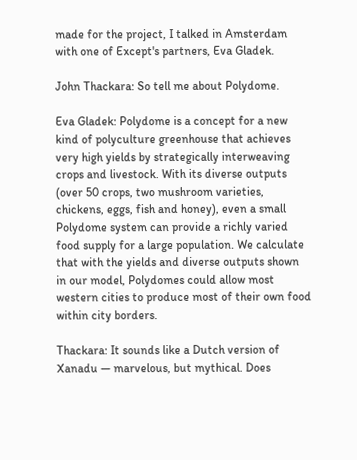made for the project, I talked in Amsterdam with one of Except's partners, Eva Gladek.

John Thackara: So tell me about Polydome.

Eva Gladek: Polydome is a concept for a new kind of polyculture greenhouse that achieves very high yields by strategically interweaving crops and livestock. With its diverse outputs (over 50 crops, two mushroom varieties, chickens, eggs, fish and honey), even a small Polydome system can provide a richly varied food supply for a large population. We calculate that with the yields and diverse outputs shown in our model, Polydomes could allow most western cities to produce most of their own food within city borders.

Thackara: It sounds like a Dutch version of Xanadu — marvelous, but mythical. Does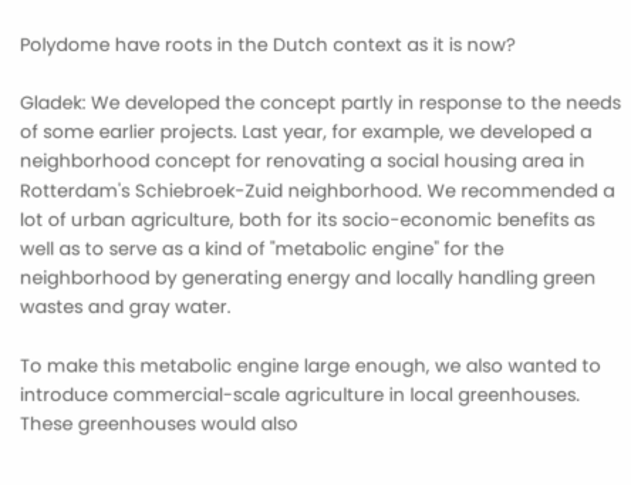Polydome have roots in the Dutch context as it is now?

Gladek: We developed the concept partly in response to the needs of some earlier projects. Last year, for example, we developed a neighborhood concept for renovating a social housing area in Rotterdam's Schiebroek-Zuid neighborhood. We recommended a lot of urban agriculture, both for its socio-economic benefits as well as to serve as a kind of "metabolic engine" for the neighborhood by generating energy and locally handling green wastes and gray water.

To make this metabolic engine large enough, we also wanted to introduce commercial-scale agriculture in local greenhouses. These greenhouses would also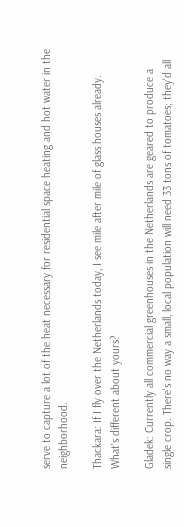serve to capture a lot of the heat necessary for residential space heating and hot water in the neighborhood.

Thackara: If I fly over the Netherlands today, I see mile after mile of glass houses already. What's different about yours?

Gladek: Currently all commercial greenhouses in the Netherlands are geared to produce a single crop. There's no way a small, local population will need 33 tons of tomatoes; they'd all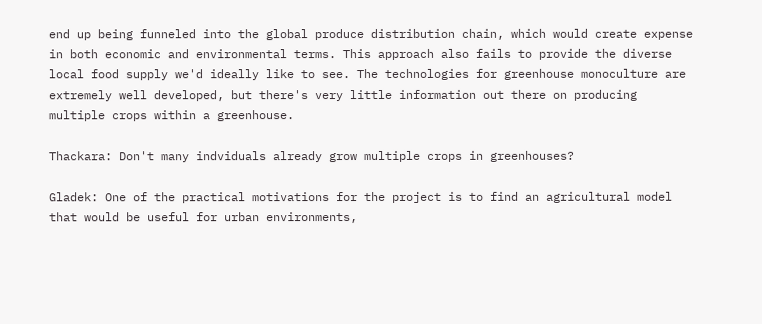end up being funneled into the global produce distribution chain, which would create expense in both economic and environmental terms. This approach also fails to provide the diverse local food supply we'd ideally like to see. The technologies for greenhouse monoculture are extremely well developed, but there's very little information out there on producing multiple crops within a greenhouse.

Thackara: Don't many indviduals already grow multiple crops in greenhouses?

Gladek: One of the practical motivations for the project is to find an agricultural model that would be useful for urban environments,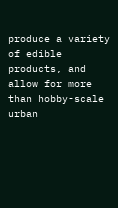produce a variety of edible products, and allow for more than hobby-scale urban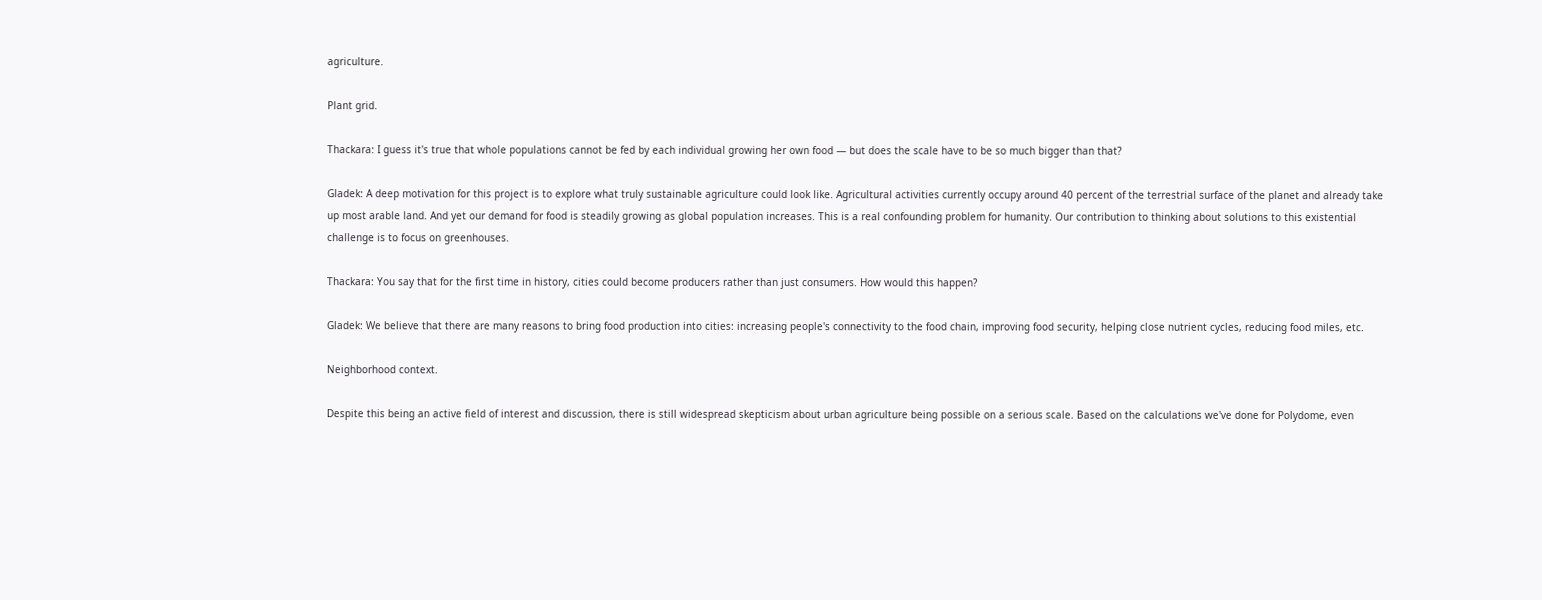agriculture.

Plant grid.

Thackara: I guess it's true that whole populations cannot be fed by each individual growing her own food — but does the scale have to be so much bigger than that?

Gladek: A deep motivation for this project is to explore what truly sustainable agriculture could look like. Agricultural activities currently occupy around 40 percent of the terrestrial surface of the planet and already take up most arable land. And yet our demand for food is steadily growing as global population increases. This is a real confounding problem for humanity. Our contribution to thinking about solutions to this existential challenge is to focus on greenhouses.

Thackara: You say that for the first time in history, cities could become producers rather than just consumers. How would this happen?

Gladek: We believe that there are many reasons to bring food production into cities: increasing people's connectivity to the food chain, improving food security, helping close nutrient cycles, reducing food miles, etc.

Neighborhood context.

Despite this being an active field of interest and discussion, there is still widespread skepticism about urban agriculture being possible on a serious scale. Based on the calculations we've done for Polydome, even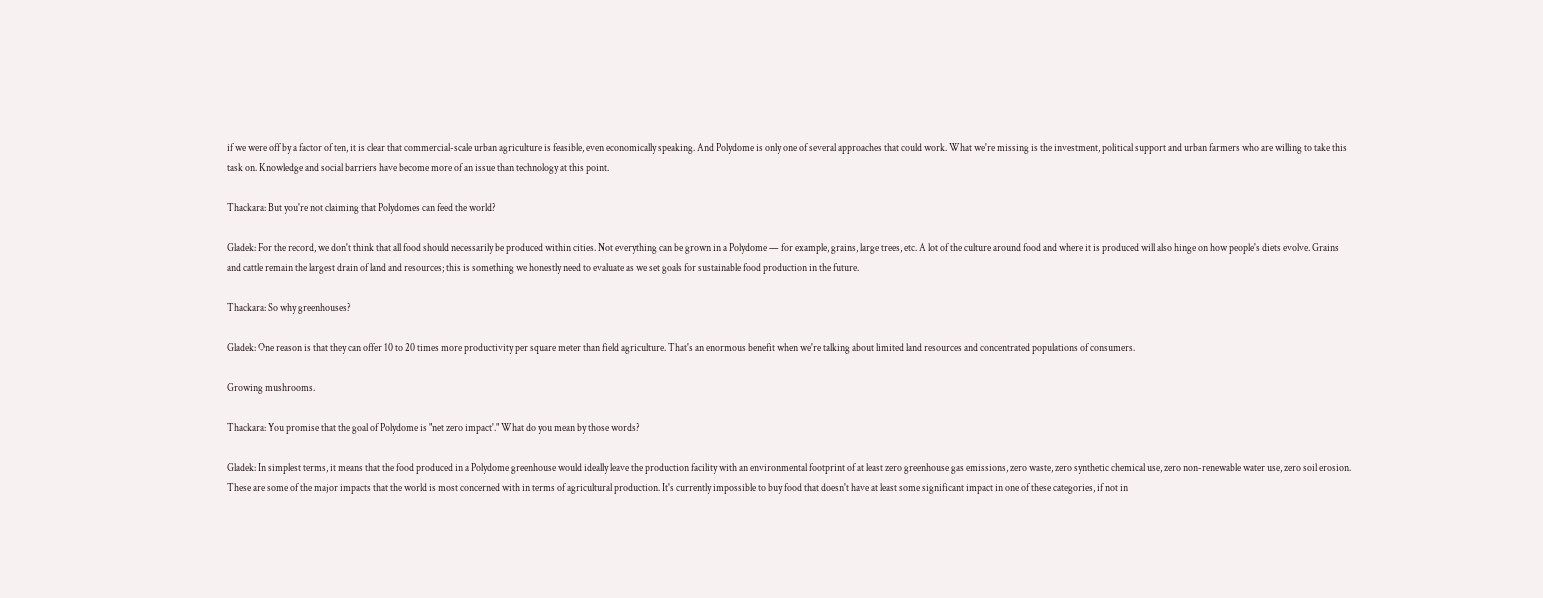if we were off by a factor of ten, it is clear that commercial-scale urban agriculture is feasible, even economically speaking. And Polydome is only one of several approaches that could work. What we're missing is the investment, political support and urban farmers who are willing to take this task on. Knowledge and social barriers have become more of an issue than technology at this point.

Thackara: But you're not claiming that Polydomes can feed the world?

Gladek: For the record, we don't think that all food should necessarily be produced within cities. Not everything can be grown in a Polydome — for example, grains, large trees, etc. A lot of the culture around food and where it is produced will also hinge on how people's diets evolve. Grains and cattle remain the largest drain of land and resources; this is something we honestly need to evaluate as we set goals for sustainable food production in the future.

Thackara: So why greenhouses?

Gladek: One reason is that they can offer 10 to 20 times more productivity per square meter than field agriculture. That's an enormous benefit when we're talking about limited land resources and concentrated populations of consumers.

Growing mushrooms.

Thackara: You promise that the goal of Polydome is "net zero impact'." What do you mean by those words?

Gladek: In simplest terms, it means that the food produced in a Polydome greenhouse would ideally leave the production facility with an environmental footprint of at least zero greenhouse gas emissions, zero waste, zero synthetic chemical use, zero non-renewable water use, zero soil erosion. These are some of the major impacts that the world is most concerned with in terms of agricultural production. It's currently impossible to buy food that doesn't have at least some significant impact in one of these categories, if not in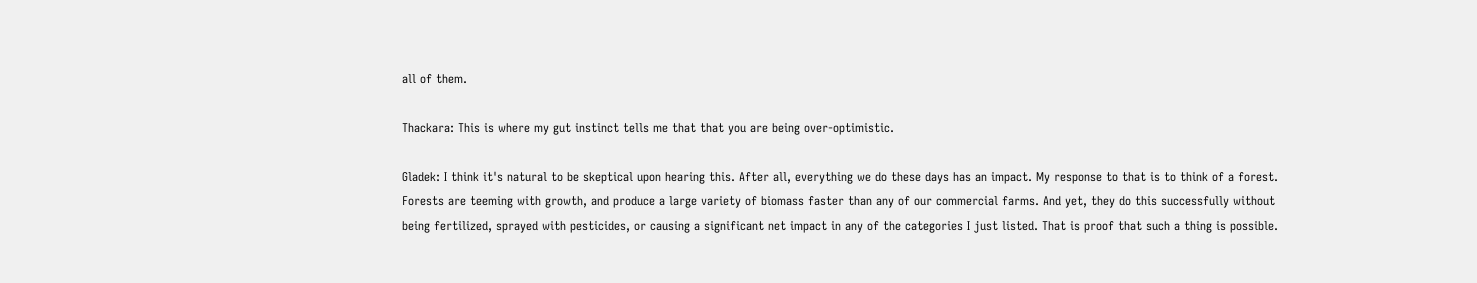all of them.

Thackara: This is where my gut instinct tells me that that you are being over-optimistic.

Gladek: I think it's natural to be skeptical upon hearing this. After all, everything we do these days has an impact. My response to that is to think of a forest. Forests are teeming with growth, and produce a large variety of biomass faster than any of our commercial farms. And yet, they do this successfully without being fertilized, sprayed with pesticides, or causing a significant net impact in any of the categories I just listed. That is proof that such a thing is possible.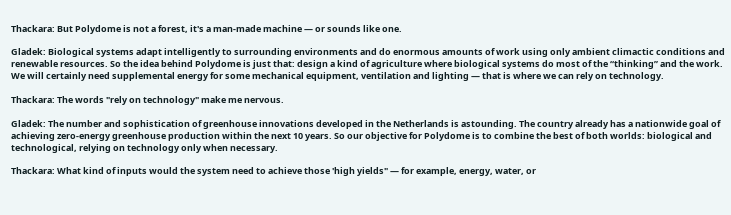Thackara: But Polydome is not a forest, it's a man-made machine — or sounds like one.

Gladek: Biological systems adapt intelligently to surrounding environments and do enormous amounts of work using only ambient climactic conditions and renewable resources. So the idea behind Polydome is just that: design a kind of agriculture where biological systems do most of the “thinking” and the work. We will certainly need supplemental energy for some mechanical equipment, ventilation and lighting — that is where we can rely on technology.

Thackara: The words "rely on technology" make me nervous.

Gladek: The number and sophistication of greenhouse innovations developed in the Netherlands is astounding. The country already has a nationwide goal of achieving zero-energy greenhouse production within the next 10 years. So our objective for Polydome is to combine the best of both worlds: biological and technological, relying on technology only when necessary.

Thackara: What kind of inputs would the system need to achieve those 'high yields" — for example, energy, water, or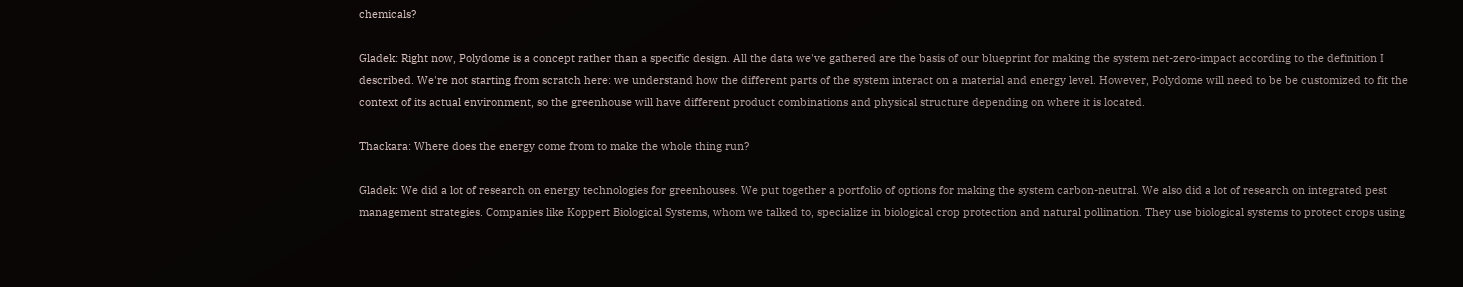chemicals?

Gladek: Right now, Polydome is a concept rather than a specific design. All the data we've gathered are the basis of our blueprint for making the system net-zero-impact according to the definition I described. We're not starting from scratch here: we understand how the different parts of the system interact on a material and energy level. However, Polydome will need to be be customized to fit the context of its actual environment, so the greenhouse will have different product combinations and physical structure depending on where it is located.

Thackara: Where does the energy come from to make the whole thing run?

Gladek: We did a lot of research on energy technologies for greenhouses. We put together a portfolio of options for making the system carbon-neutral. We also did a lot of research on integrated pest management strategies. Companies like Koppert Biological Systems, whom we talked to, specialize in biological crop protection and natural pollination. They use biological systems to protect crops using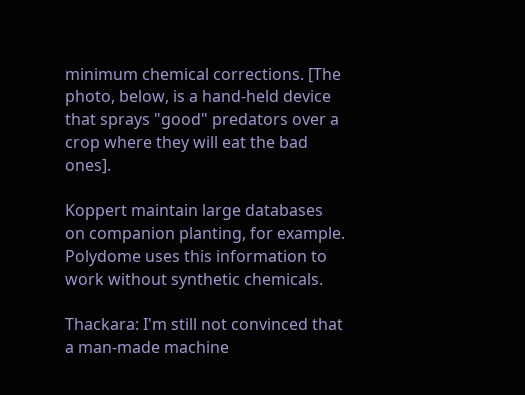minimum chemical corrections. [The photo, below, is a hand-held device that sprays "good" predators over a crop where they will eat the bad ones].

Koppert maintain large databases on companion planting, for example. Polydome uses this information to work without synthetic chemicals.

Thackara: I'm still not convinced that a man-made machine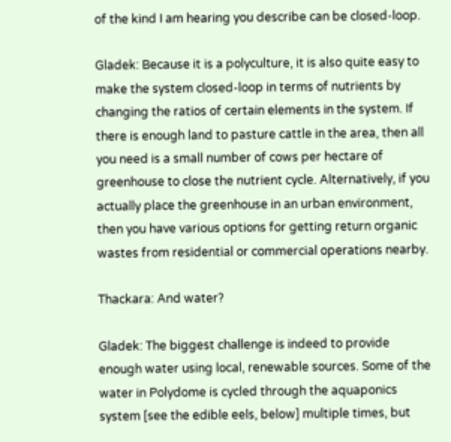of the kind I am hearing you describe can be closed-loop.

Gladek: Because it is a polyculture, it is also quite easy to make the system closed-loop in terms of nutrients by changing the ratios of certain elements in the system. If there is enough land to pasture cattle in the area, then all you need is a small number of cows per hectare of greenhouse to close the nutrient cycle. Alternatively, if you actually place the greenhouse in an urban environment, then you have various options for getting return organic wastes from residential or commercial operations nearby.

Thackara: And water?

Gladek: The biggest challenge is indeed to provide enough water using local, renewable sources. Some of the water in Polydome is cycled through the aquaponics system [see the edible eels, below] multiple times, but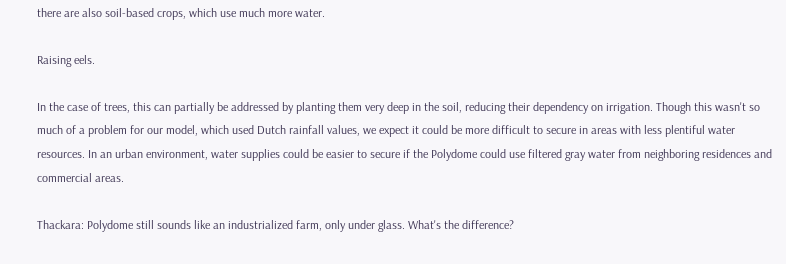there are also soil-based crops, which use much more water.

Raising eels.

In the case of trees, this can partially be addressed by planting them very deep in the soil, reducing their dependency on irrigation. Though this wasn't so much of a problem for our model, which used Dutch rainfall values, we expect it could be more difficult to secure in areas with less plentiful water resources. In an urban environment, water supplies could be easier to secure if the Polydome could use filtered gray water from neighboring residences and commercial areas.

Thackara: Polydome still sounds like an industrialized farm, only under glass. What's the difference?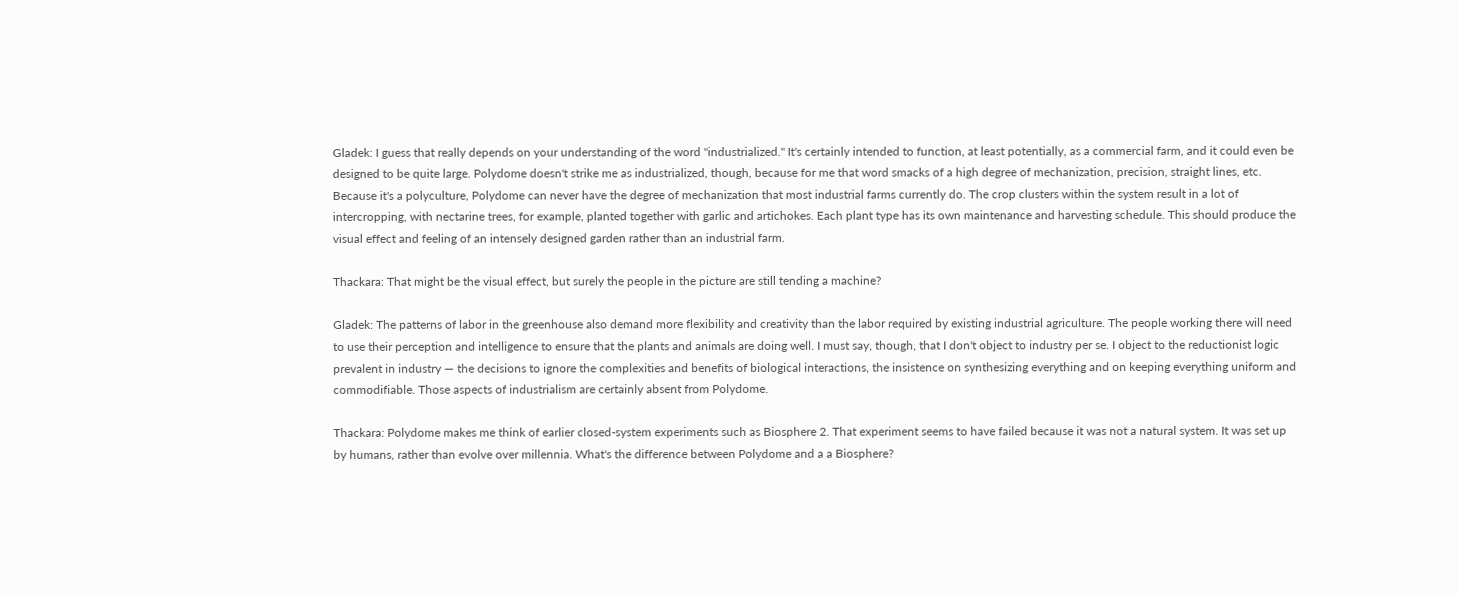Gladek: I guess that really depends on your understanding of the word "industrialized." It's certainly intended to function, at least potentially, as a commercial farm, and it could even be designed to be quite large. Polydome doesn't strike me as industrialized, though, because for me that word smacks of a high degree of mechanization, precision, straight lines, etc. Because it's a polyculture, Polydome can never have the degree of mechanization that most industrial farms currently do. The crop clusters within the system result in a lot of intercropping, with nectarine trees, for example, planted together with garlic and artichokes. Each plant type has its own maintenance and harvesting schedule. This should produce the visual effect and feeling of an intensely designed garden rather than an industrial farm.

Thackara: That might be the visual effect, but surely the people in the picture are still tending a machine?

Gladek: The patterns of labor in the greenhouse also demand more flexibility and creativity than the labor required by existing industrial agriculture. The people working there will need to use their perception and intelligence to ensure that the plants and animals are doing well. I must say, though, that I don't object to industry per se. I object to the reductionist logic prevalent in industry — the decisions to ignore the complexities and benefits of biological interactions, the insistence on synthesizing everything and on keeping everything uniform and commodifiable. Those aspects of industrialism are certainly absent from Polydome.

Thackara: Polydome makes me think of earlier closed-system experiments such as Biosphere 2. That experiment seems to have failed because it was not a natural system. It was set up by humans, rather than evolve over millennia. What's the difference between Polydome and a a Biosphere?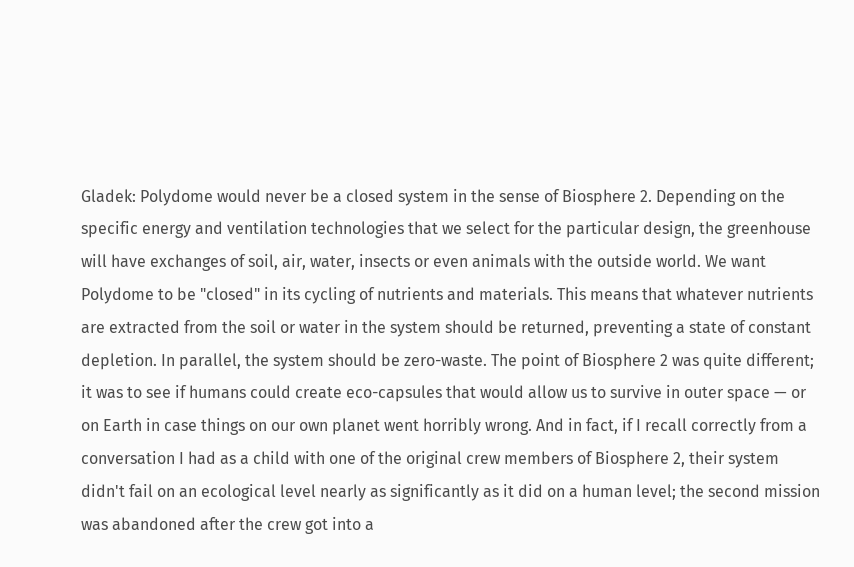Gladek: Polydome would never be a closed system in the sense of Biosphere 2. Depending on the specific energy and ventilation technologies that we select for the particular design, the greenhouse will have exchanges of soil, air, water, insects or even animals with the outside world. We want Polydome to be "closed" in its cycling of nutrients and materials. This means that whatever nutrients are extracted from the soil or water in the system should be returned, preventing a state of constant depletion. In parallel, the system should be zero-waste. The point of Biosphere 2 was quite different; it was to see if humans could create eco-capsules that would allow us to survive in outer space — or on Earth in case things on our own planet went horribly wrong. And in fact, if I recall correctly from a conversation I had as a child with one of the original crew members of Biosphere 2, their system didn't fail on an ecological level nearly as significantly as it did on a human level; the second mission was abandoned after the crew got into a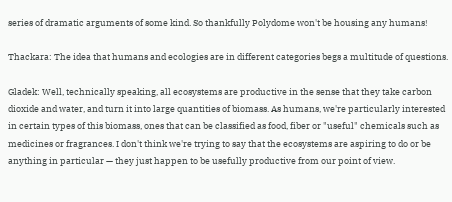series of dramatic arguments of some kind. So thankfully Polydome won't be housing any humans!

Thackara: The idea that humans and ecologies are in different categories begs a multitude of questions.

Gladek: Well, technically speaking, all ecosystems are productive in the sense that they take carbon dioxide and water, and turn it into large quantities of biomass. As humans, we're particularly interested in certain types of this biomass, ones that can be classified as food, fiber or "useful" chemicals such as medicines or fragrances. I don't think we're trying to say that the ecosystems are aspiring to do or be anything in particular — they just happen to be usefully productive from our point of view.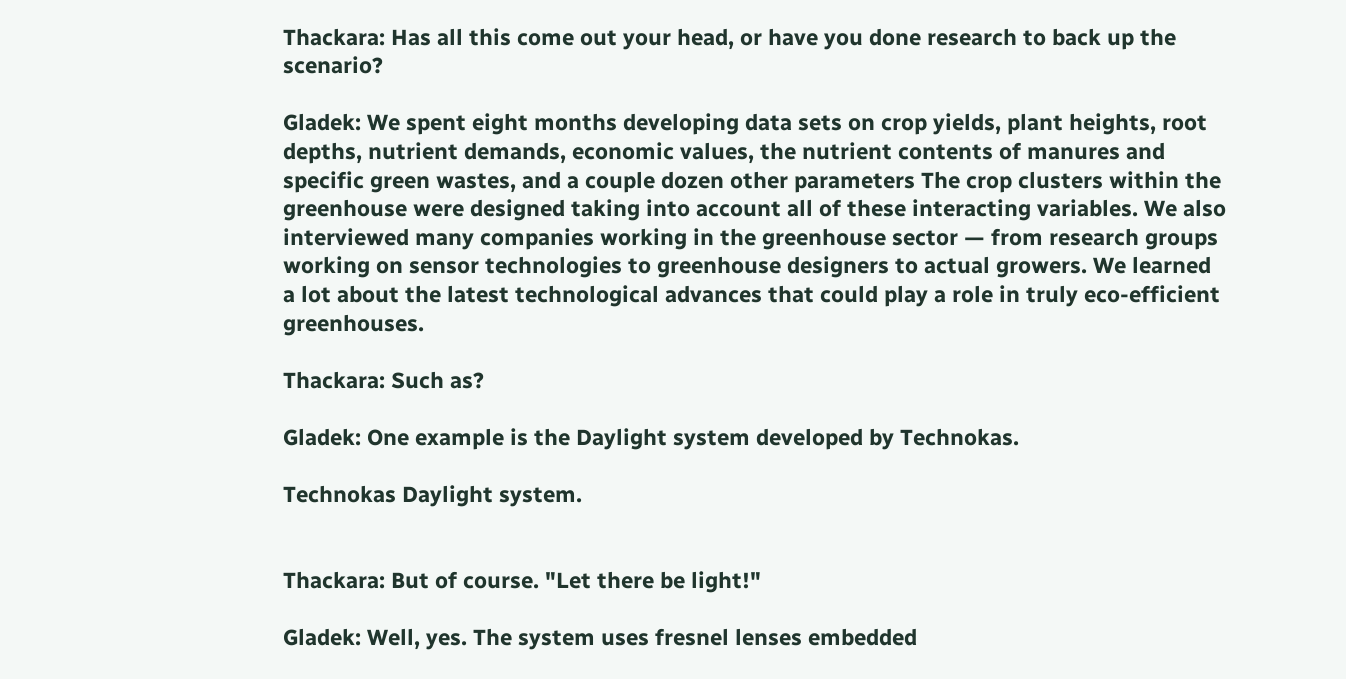Thackara: Has all this come out your head, or have you done research to back up the scenario?

Gladek: We spent eight months developing data sets on crop yields, plant heights, root depths, nutrient demands, economic values, the nutrient contents of manures and specific green wastes, and a couple dozen other parameters The crop clusters within the greenhouse were designed taking into account all of these interacting variables. We also interviewed many companies working in the greenhouse sector — from research groups working on sensor technologies to greenhouse designers to actual growers. We learned a lot about the latest technological advances that could play a role in truly eco-efficient greenhouses.

Thackara: Such as?

Gladek: One example is the Daylight system developed by Technokas.

Technokas Daylight system.


Thackara: But of course. "Let there be light!"

Gladek: Well, yes. The system uses fresnel lenses embedded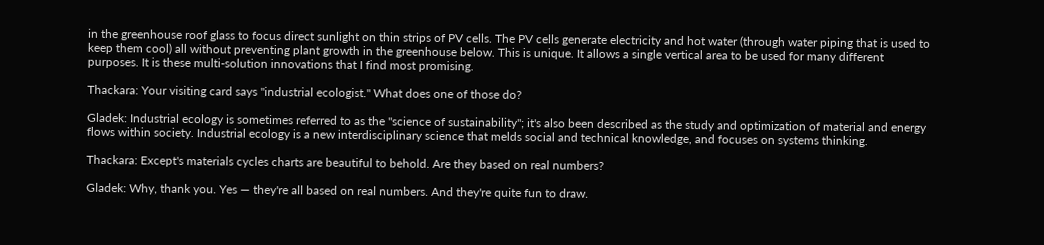in the greenhouse roof glass to focus direct sunlight on thin strips of PV cells. The PV cells generate electricity and hot water (through water piping that is used to keep them cool) all without preventing plant growth in the greenhouse below. This is unique. It allows a single vertical area to be used for many different purposes. It is these multi-solution innovations that I find most promising.

Thackara: Your visiting card says "industrial ecologist." What does one of those do?

Gladek: Industrial ecology is sometimes referred to as the "science of sustainability"; it's also been described as the study and optimization of material and energy flows within society. Industrial ecology is a new interdisciplinary science that melds social and technical knowledge, and focuses on systems thinking.

Thackara: Except's materials cycles charts are beautiful to behold. Are they based on real numbers?

Gladek: Why, thank you. Yes — they're all based on real numbers. And they're quite fun to draw.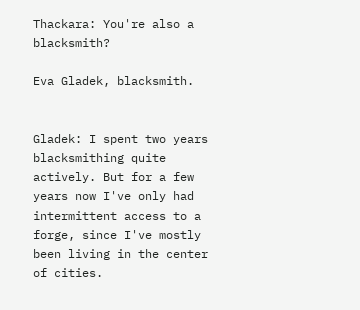Thackara: You're also a blacksmith?

Eva Gladek, blacksmith.


Gladek: I spent two years blacksmithing quite actively. But for a few years now I've only had intermittent access to a forge, since I've mostly been living in the center of cities.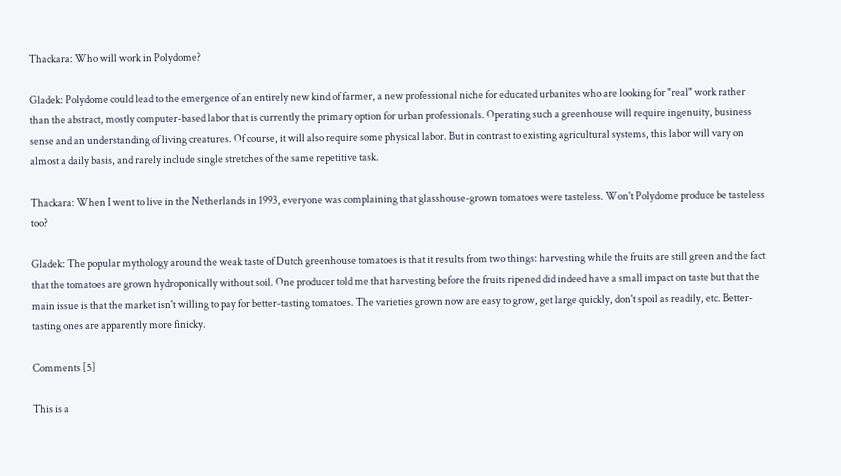Thackara: Who will work in Polydome?

Gladek: Polydome could lead to the emergence of an entirely new kind of farmer, a new professional niche for educated urbanites who are looking for "real" work rather than the abstract, mostly computer-based labor that is currently the primary option for urban professionals. Operating such a greenhouse will require ingenuity, business sense and an understanding of living creatures. Of course, it will also require some physical labor. But in contrast to existing agricultural systems, this labor will vary on almost a daily basis, and rarely include single stretches of the same repetitive task.

Thackara: When I went to live in the Netherlands in 1993, everyone was complaining that glasshouse-grown tomatoes were tasteless. Won't Polydome produce be tasteless too?

Gladek: The popular mythology around the weak taste of Dutch greenhouse tomatoes is that it results from two things: harvesting while the fruits are still green and the fact that the tomatoes are grown hydroponically without soil. One producer told me that harvesting before the fruits ripened did indeed have a small impact on taste but that the main issue is that the market isn't willing to pay for better-tasting tomatoes. The varieties grown now are easy to grow, get large quickly, don't spoil as readily, etc. Better-tasting ones are apparently more finicky.

Comments [5]

This is a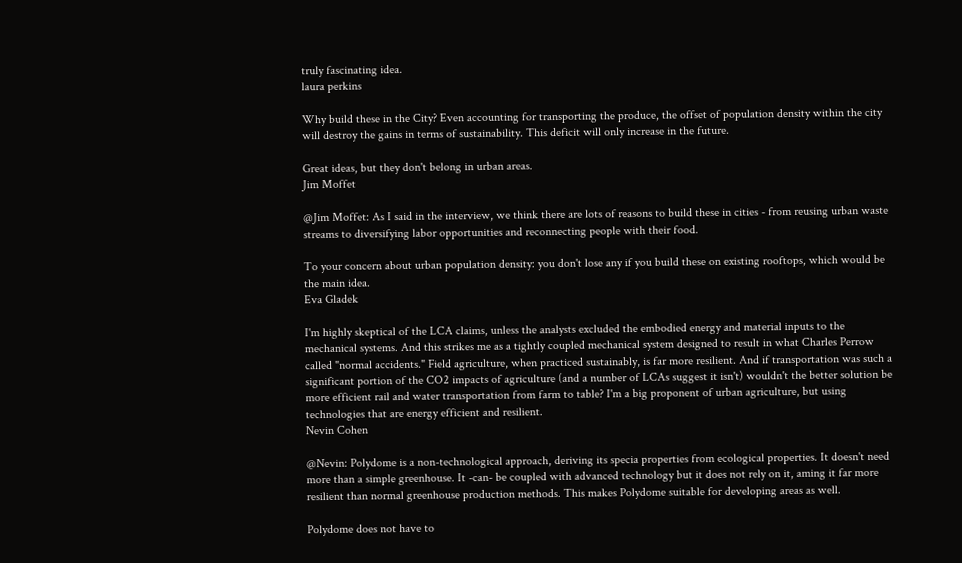truly fascinating idea.
laura perkins

Why build these in the City? Even accounting for transporting the produce, the offset of population density within the city will destroy the gains in terms of sustainability. This deficit will only increase in the future.

Great ideas, but they don't belong in urban areas.
Jim Moffet

@Jim Moffet: As I said in the interview, we think there are lots of reasons to build these in cities - from reusing urban waste streams to diversifying labor opportunities and reconnecting people with their food.

To your concern about urban population density: you don't lose any if you build these on existing rooftops, which would be the main idea.
Eva Gladek

I'm highly skeptical of the LCA claims, unless the analysts excluded the embodied energy and material inputs to the mechanical systems. And this strikes me as a tightly coupled mechanical system designed to result in what Charles Perrow called "normal accidents." Field agriculture, when practiced sustainably, is far more resilient. And if transportation was such a significant portion of the CO2 impacts of agriculture (and a number of LCAs suggest it isn't) wouldn't the better solution be more efficient rail and water transportation from farm to table? I'm a big proponent of urban agriculture, but using technologies that are energy efficient and resilient.
Nevin Cohen

@Nevin: Polydome is a non-technological approach, deriving its specia properties from ecological properties. It doesn't need more than a simple greenhouse. It -can- be coupled with advanced technology but it does not rely on it, aming it far more resilient than normal greenhouse production methods. This makes Polydome suitable for developing areas as well.

Polydome does not have to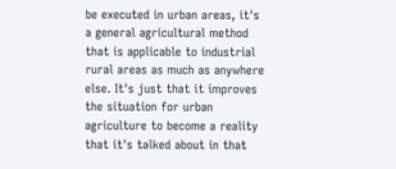be executed in urban areas, it's a general agricultural method that is applicable to industrial rural areas as much as anywhere else. It's just that it improves the situation for urban agriculture to become a reality that it's talked about in that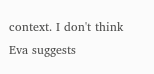context. I don't think Eva suggests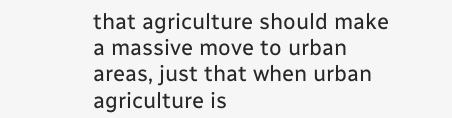that agriculture should make a massive move to urban areas, just that when urban agriculture is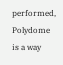performed, Polydome is a way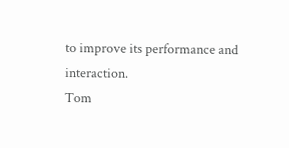to improve its performance and interaction.
Tom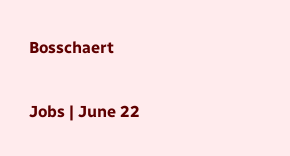Bosschaert

Jobs | June 22